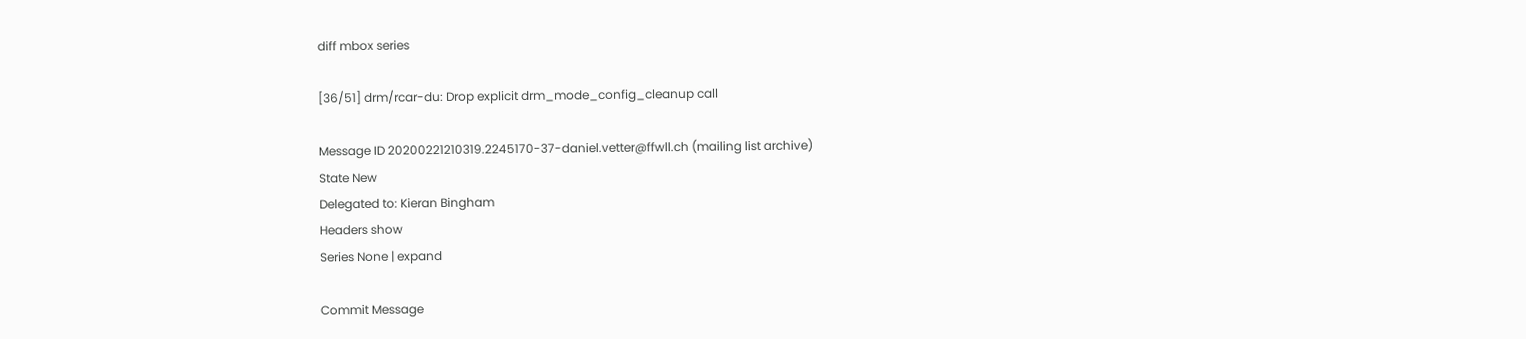diff mbox series

[36/51] drm/rcar-du: Drop explicit drm_mode_config_cleanup call

Message ID 20200221210319.2245170-37-daniel.vetter@ffwll.ch (mailing list archive)
State New
Delegated to: Kieran Bingham
Headers show
Series None | expand

Commit Message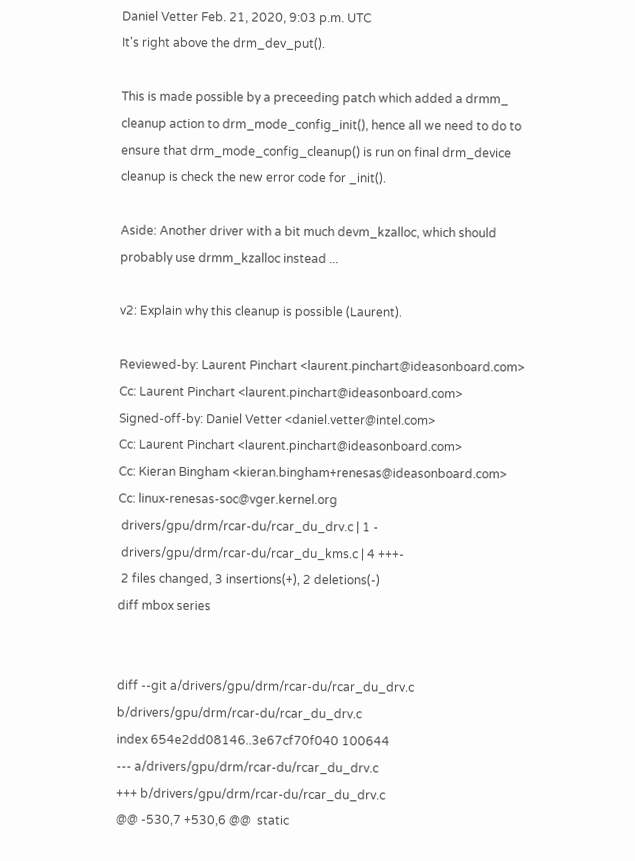Daniel Vetter Feb. 21, 2020, 9:03 p.m. UTC
It's right above the drm_dev_put().

This is made possible by a preceeding patch which added a drmm_
cleanup action to drm_mode_config_init(), hence all we need to do to
ensure that drm_mode_config_cleanup() is run on final drm_device
cleanup is check the new error code for _init().

Aside: Another driver with a bit much devm_kzalloc, which should
probably use drmm_kzalloc instead ...

v2: Explain why this cleanup is possible (Laurent).

Reviewed-by: Laurent Pinchart <laurent.pinchart@ideasonboard.com>
Cc: Laurent Pinchart <laurent.pinchart@ideasonboard.com>
Signed-off-by: Daniel Vetter <daniel.vetter@intel.com>
Cc: Laurent Pinchart <laurent.pinchart@ideasonboard.com>
Cc: Kieran Bingham <kieran.bingham+renesas@ideasonboard.com>
Cc: linux-renesas-soc@vger.kernel.org
 drivers/gpu/drm/rcar-du/rcar_du_drv.c | 1 -
 drivers/gpu/drm/rcar-du/rcar_du_kms.c | 4 +++-
 2 files changed, 3 insertions(+), 2 deletions(-)
diff mbox series


diff --git a/drivers/gpu/drm/rcar-du/rcar_du_drv.c b/drivers/gpu/drm/rcar-du/rcar_du_drv.c
index 654e2dd08146..3e67cf70f040 100644
--- a/drivers/gpu/drm/rcar-du/rcar_du_drv.c
+++ b/drivers/gpu/drm/rcar-du/rcar_du_drv.c
@@ -530,7 +530,6 @@  static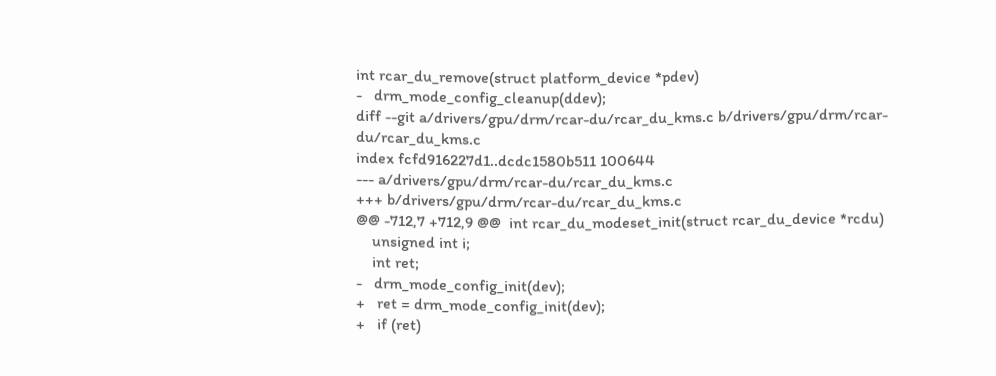int rcar_du_remove(struct platform_device *pdev)
-   drm_mode_config_cleanup(ddev);
diff --git a/drivers/gpu/drm/rcar-du/rcar_du_kms.c b/drivers/gpu/drm/rcar-du/rcar_du_kms.c
index fcfd916227d1..dcdc1580b511 100644
--- a/drivers/gpu/drm/rcar-du/rcar_du_kms.c
+++ b/drivers/gpu/drm/rcar-du/rcar_du_kms.c
@@ -712,7 +712,9 @@  int rcar_du_modeset_init(struct rcar_du_device *rcdu)
    unsigned int i;
    int ret;
-   drm_mode_config_init(dev);
+   ret = drm_mode_config_init(dev);
+   if (ret)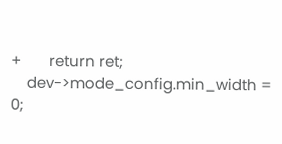+       return ret;
    dev->mode_config.min_width = 0;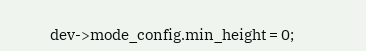dev->mode_config.min_height = 0;